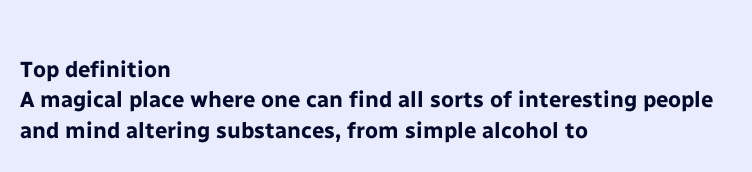Top definition
A magical place where one can find all sorts of interesting people and mind altering substances, from simple alcohol to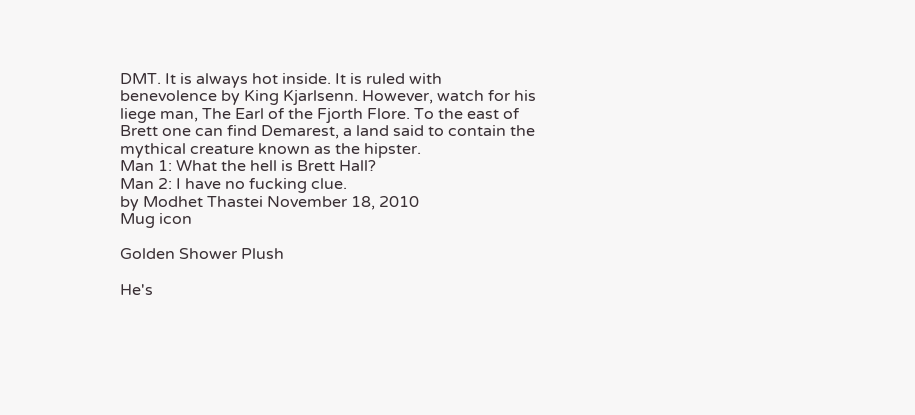DMT. It is always hot inside. It is ruled with benevolence by King Kjarlsenn. However, watch for his liege man, The Earl of the Fjorth Flore. To the east of Brett one can find Demarest, a land said to contain the mythical creature known as the hipster.
Man 1: What the hell is Brett Hall?
Man 2: I have no fucking clue.
by Modhet Thastei November 18, 2010
Mug icon

Golden Shower Plush

He's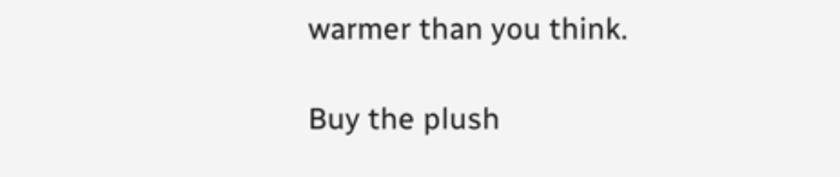warmer than you think.

Buy the plush